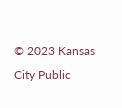© 2023 Kansas City Public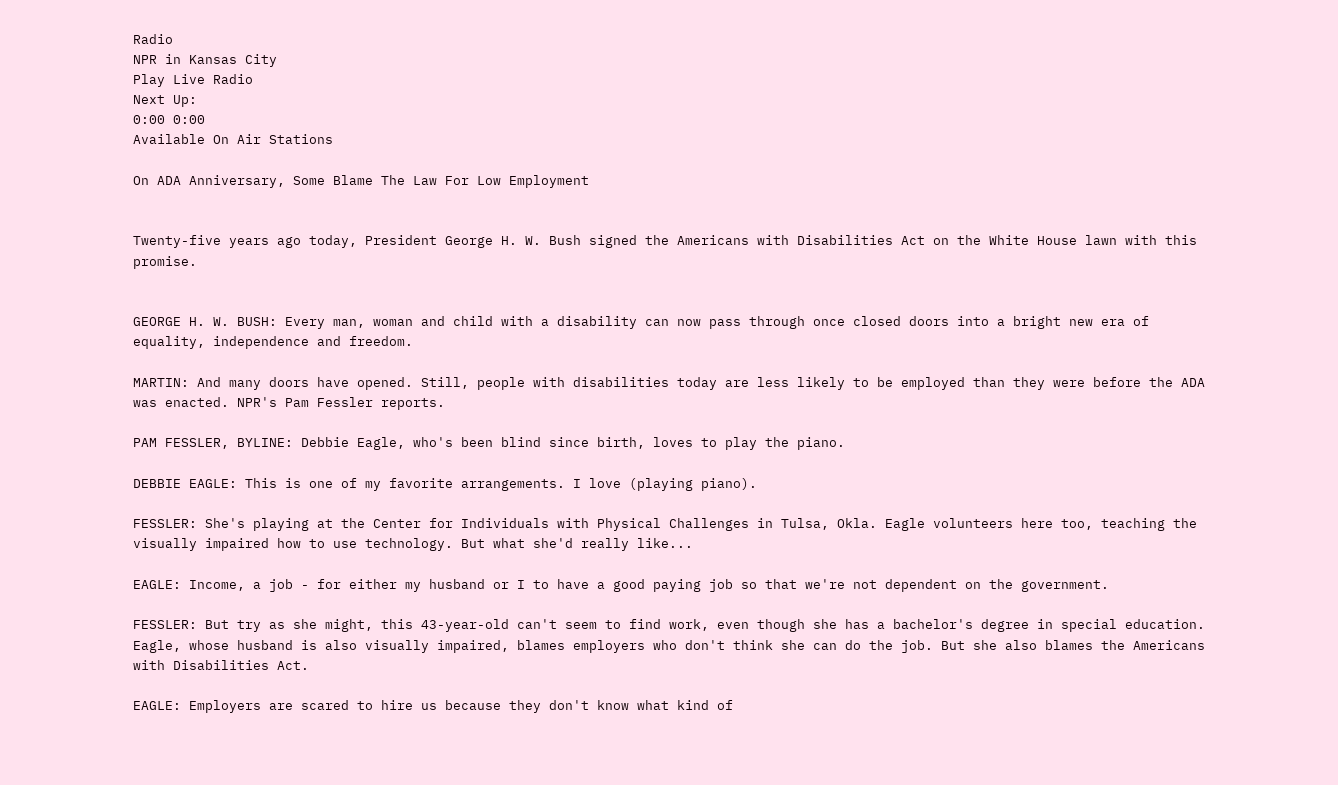Radio
NPR in Kansas City
Play Live Radio
Next Up:
0:00 0:00
Available On Air Stations

On ADA Anniversary, Some Blame The Law For Low Employment


Twenty-five years ago today, President George H. W. Bush signed the Americans with Disabilities Act on the White House lawn with this promise.


GEORGE H. W. BUSH: Every man, woman and child with a disability can now pass through once closed doors into a bright new era of equality, independence and freedom.

MARTIN: And many doors have opened. Still, people with disabilities today are less likely to be employed than they were before the ADA was enacted. NPR's Pam Fessler reports.

PAM FESSLER, BYLINE: Debbie Eagle, who's been blind since birth, loves to play the piano.

DEBBIE EAGLE: This is one of my favorite arrangements. I love (playing piano).

FESSLER: She's playing at the Center for Individuals with Physical Challenges in Tulsa, Okla. Eagle volunteers here too, teaching the visually impaired how to use technology. But what she'd really like...

EAGLE: Income, a job - for either my husband or I to have a good paying job so that we're not dependent on the government.

FESSLER: But try as she might, this 43-year-old can't seem to find work, even though she has a bachelor's degree in special education. Eagle, whose husband is also visually impaired, blames employers who don't think she can do the job. But she also blames the Americans with Disabilities Act.

EAGLE: Employers are scared to hire us because they don't know what kind of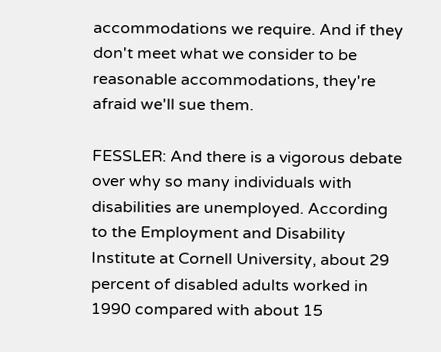accommodations we require. And if they don't meet what we consider to be reasonable accommodations, they're afraid we'll sue them.

FESSLER: And there is a vigorous debate over why so many individuals with disabilities are unemployed. According to the Employment and Disability Institute at Cornell University, about 29 percent of disabled adults worked in 1990 compared with about 15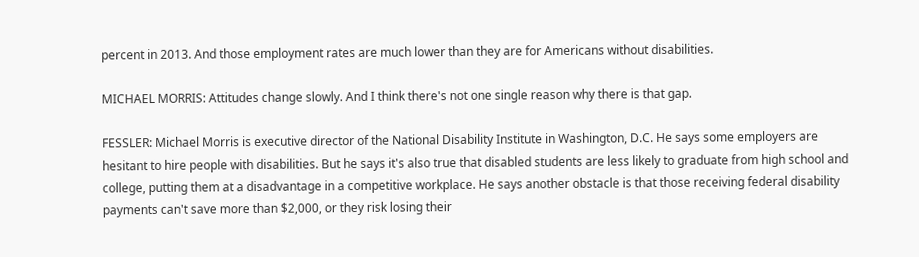percent in 2013. And those employment rates are much lower than they are for Americans without disabilities.

MICHAEL MORRIS: Attitudes change slowly. And I think there's not one single reason why there is that gap.

FESSLER: Michael Morris is executive director of the National Disability Institute in Washington, D.C. He says some employers are hesitant to hire people with disabilities. But he says it's also true that disabled students are less likely to graduate from high school and college, putting them at a disadvantage in a competitive workplace. He says another obstacle is that those receiving federal disability payments can't save more than $2,000, or they risk losing their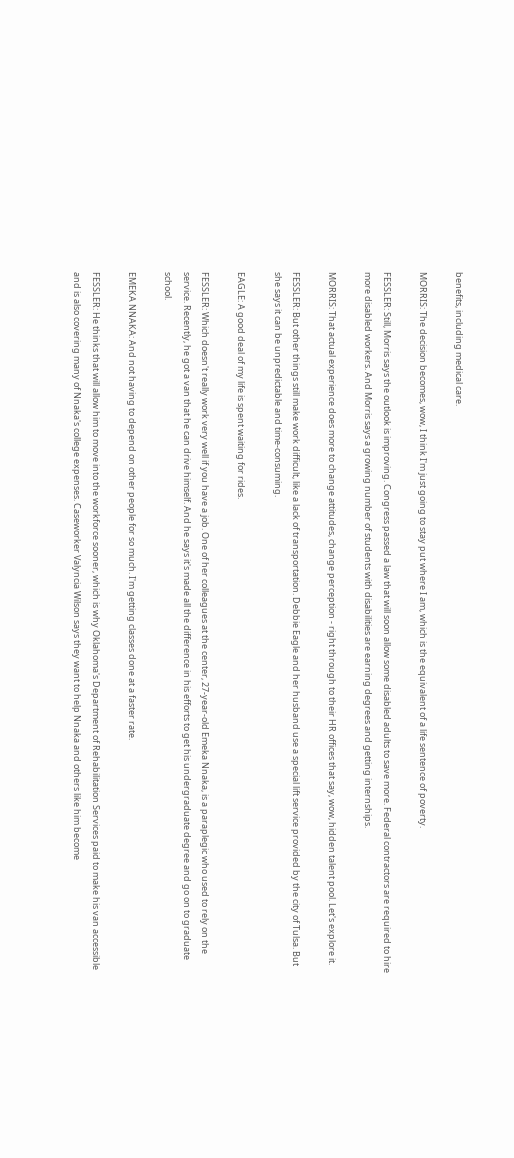benefits, including medical care.

MORRIS: The decision becomes, wow, I think I'm just going to stay put where I am, which is the equivalent of a life sentence of poverty.

FESSLER: Still, Morris says the outlook is improving. Congress passed a law that will soon allow some disabled adults to save more. Federal contractors are required to hire more disabled workers. And Morris says a growing number of students with disabilities are earning degrees and getting internships.

MORRIS: That actual experience does more to change attitudes, change perception - right through to their HR offices that say, wow, hidden talent pool. Let's explore it.

FESSLER: But other things still make work difficult, like a lack of transportation. Debbie Eagle and her husband use a special lift service provided by the city of Tulsa. But she says it can be unpredictable and time-consuming.

EAGLE: A good deal of my life is spent waiting for rides.

FESSLER: Which doesn't really work very well if you have a job. One of her colleagues at the center, 27-year-old Emeka Nnaka, is a paraplegic who used to rely on the service. Recently, he got a van that he can drive himself. And he says it's made all the difference in his efforts to get his undergraduate degree and go on to graduate school.

EMEKA NNAKA: And not having to depend on other people for so much. I'm getting classes done at a faster rate.

FESSLER: He thinks that will allow him to move into the workforce sooner, which is why Oklahoma's Department of Rehabilitation Services paid to make his van accessible and is also covering many of Nnaka's college expenses. Caseworker Valyncia Wilson says they want to help Nnaka and others like him become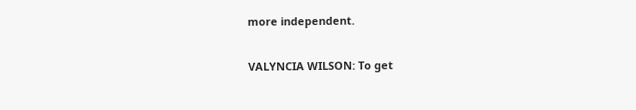more independent.

VALYNCIA WILSON: To get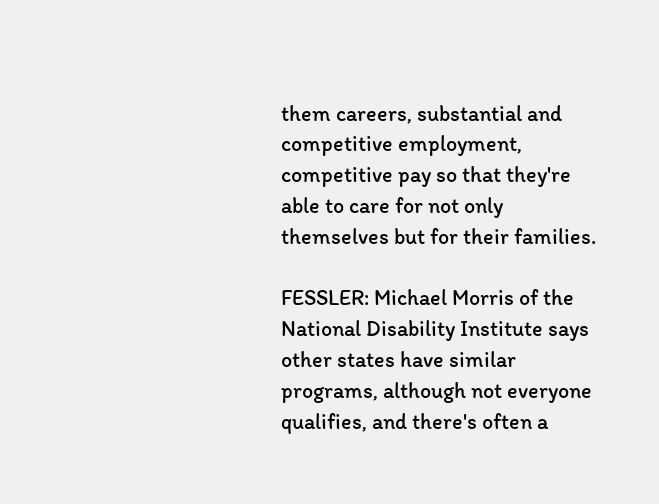them careers, substantial and competitive employment, competitive pay so that they're able to care for not only themselves but for their families.

FESSLER: Michael Morris of the National Disability Institute says other states have similar programs, although not everyone qualifies, and there's often a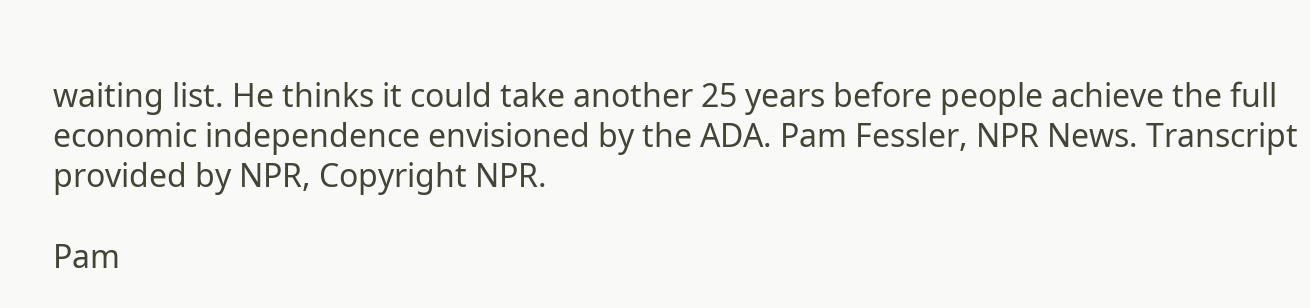waiting list. He thinks it could take another 25 years before people achieve the full economic independence envisioned by the ADA. Pam Fessler, NPR News. Transcript provided by NPR, Copyright NPR.

Pam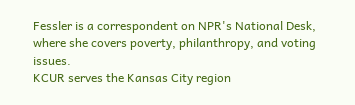Fessler is a correspondent on NPR's National Desk, where she covers poverty, philanthropy, and voting issues.
KCUR serves the Kansas City region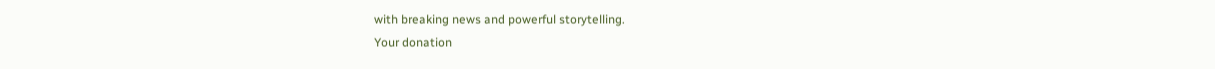with breaking news and powerful storytelling.
Your donation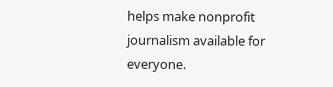helps make nonprofit journalism available for everyone.